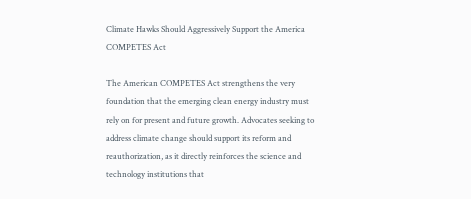Climate Hawks Should Aggressively Support the America COMPETES Act

The American COMPETES Act strengthens the very foundation that the emerging clean energy industry must rely on for present and future growth. Advocates seeking to address climate change should support its reform and reauthorization, as it directly reinforces the science and technology institutions that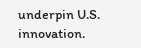underpin U.S. innovation.